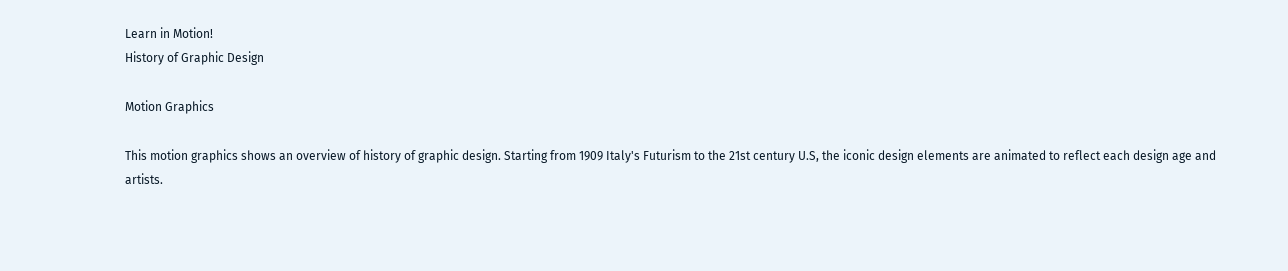Learn in Motion!
History of Graphic Design

Motion Graphics

This motion graphics shows an overview of history of graphic design. Starting from 1909 Italy's Futurism to the 21st century U.S, the iconic design elements are animated to reflect each design age and artists.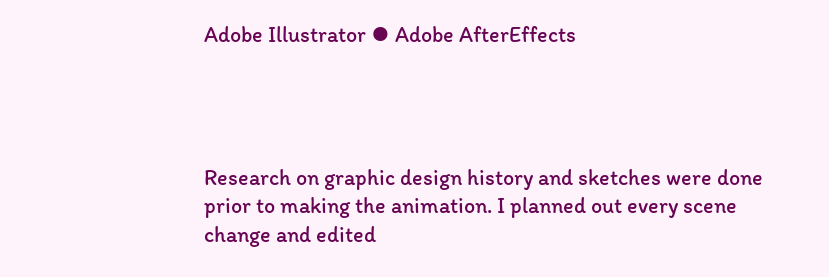Adobe Illustrator ⦁ Adobe AfterEffects




Research on graphic design history and sketches were done prior to making the animation. I planned out every scene change and edited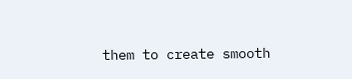them to create smooth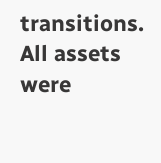transitions. All assets were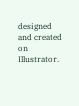designed and created on Illustrator.